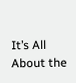It’s All About the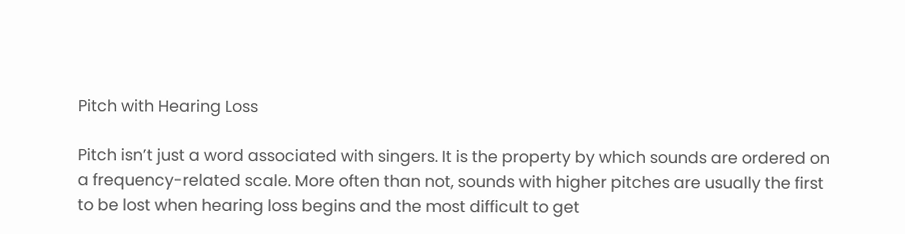Pitch with Hearing Loss

Pitch isn’t just a word associated with singers. It is the property by which sounds are ordered on a frequency-related scale. More often than not, sounds with higher pitches are usually the first to be lost when hearing loss begins and the most difficult to get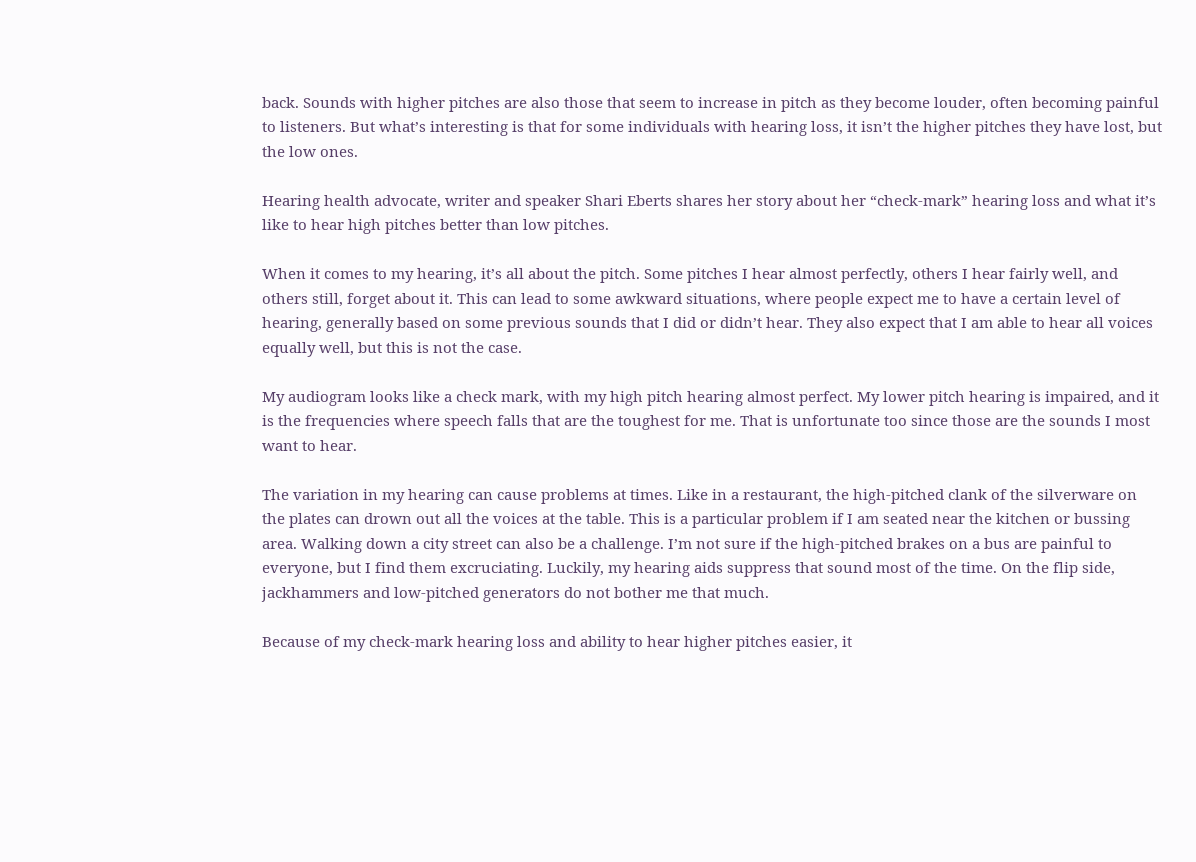back. Sounds with higher pitches are also those that seem to increase in pitch as they become louder, often becoming painful to listeners. But what’s interesting is that for some individuals with hearing loss, it isn’t the higher pitches they have lost, but the low ones.

Hearing health advocate, writer and speaker Shari Eberts shares her story about her “check-mark” hearing loss and what it’s like to hear high pitches better than low pitches.

When it comes to my hearing, it’s all about the pitch. Some pitches I hear almost perfectly, others I hear fairly well, and others still, forget about it. This can lead to some awkward situations, where people expect me to have a certain level of hearing, generally based on some previous sounds that I did or didn’t hear. They also expect that I am able to hear all voices equally well, but this is not the case.

My audiogram looks like a check mark, with my high pitch hearing almost perfect. My lower pitch hearing is impaired, and it is the frequencies where speech falls that are the toughest for me. That is unfortunate too since those are the sounds I most want to hear.

The variation in my hearing can cause problems at times. Like in a restaurant, the high-pitched clank of the silverware on the plates can drown out all the voices at the table. This is a particular problem if I am seated near the kitchen or bussing area. Walking down a city street can also be a challenge. I’m not sure if the high-pitched brakes on a bus are painful to everyone, but I find them excruciating. Luckily, my hearing aids suppress that sound most of the time. On the flip side, jackhammers and low-pitched generators do not bother me that much.

Because of my check-mark hearing loss and ability to hear higher pitches easier, it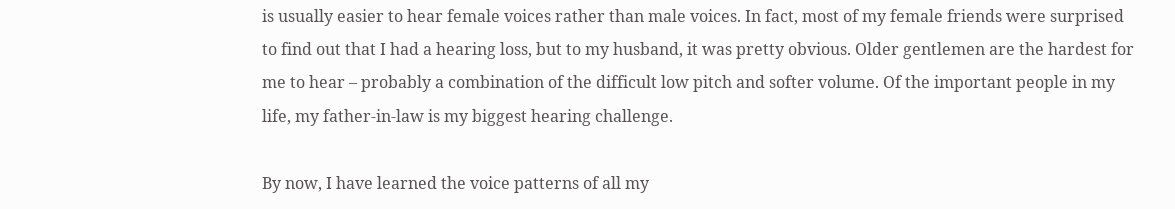is usually easier to hear female voices rather than male voices. In fact, most of my female friends were surprised to find out that I had a hearing loss, but to my husband, it was pretty obvious. Older gentlemen are the hardest for me to hear – probably a combination of the difficult low pitch and softer volume. Of the important people in my life, my father-in-law is my biggest hearing challenge.

By now, I have learned the voice patterns of all my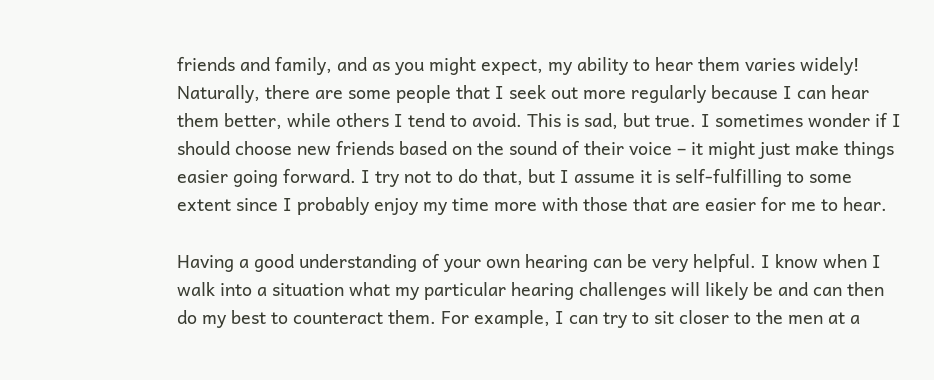friends and family, and as you might expect, my ability to hear them varies widely! Naturally, there are some people that I seek out more regularly because I can hear them better, while others I tend to avoid. This is sad, but true. I sometimes wonder if I should choose new friends based on the sound of their voice – it might just make things easier going forward. I try not to do that, but I assume it is self-fulfilling to some extent since I probably enjoy my time more with those that are easier for me to hear.

Having a good understanding of your own hearing can be very helpful. I know when I walk into a situation what my particular hearing challenges will likely be and can then do my best to counteract them. For example, I can try to sit closer to the men at a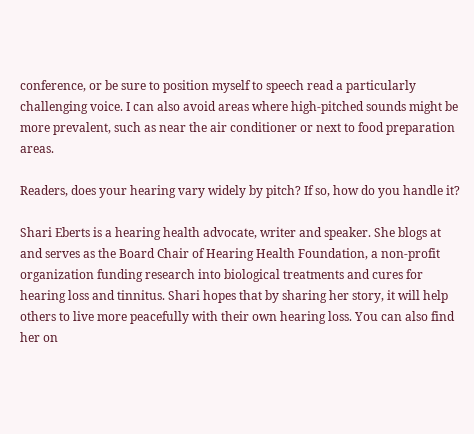conference, or be sure to position myself to speech read a particularly challenging voice. I can also avoid areas where high-pitched sounds might be more prevalent, such as near the air conditioner or next to food preparation areas.

Readers, does your hearing vary widely by pitch? If so, how do you handle it?

Shari Eberts is a hearing health advocate, writer and speaker. She blogs at and serves as the Board Chair of Hearing Health Foundation, a non-profit organization funding research into biological treatments and cures for hearing loss and tinnitus. Shari hopes that by sharing her story, it will help others to live more peacefully with their own hearing loss. You can also find her on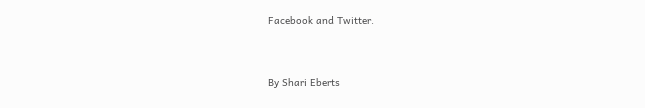Facebook and Twitter.


By Shari Eberts